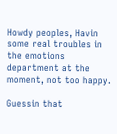Howdy peoples, Havin some real troubles in the emotions department at the moment, not too happy.

Guessin that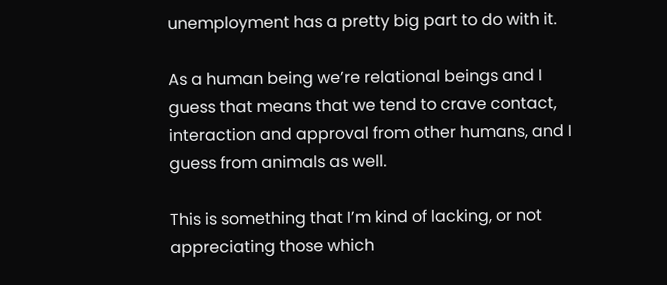unemployment has a pretty big part to do with it.

As a human being we’re relational beings and I guess that means that we tend to crave contact, interaction and approval from other humans, and I guess from animals as well.

This is something that I’m kind of lacking, or not appreciating those which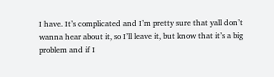I have. It’s complicated and I’m pretty sure that yall don’t wanna hear about it, so I’ll leave it, but know that it’s a big problem and if I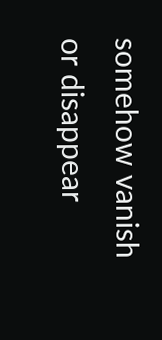somehow vanish or disappear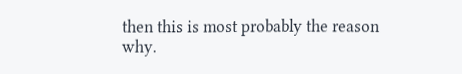then this is most probably the reason why.